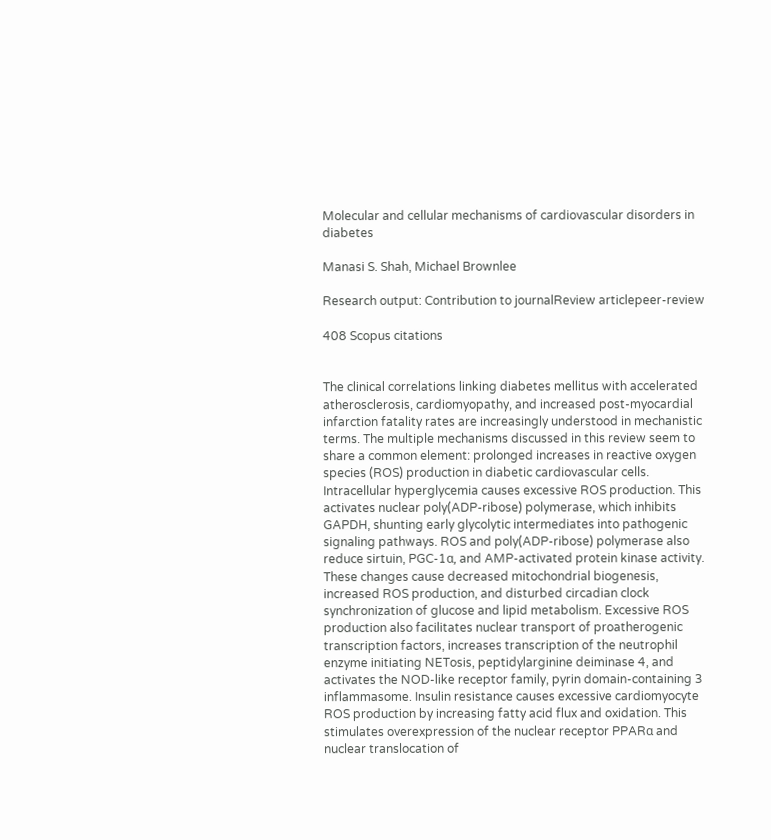Molecular and cellular mechanisms of cardiovascular disorders in diabetes

Manasi S. Shah, Michael Brownlee

Research output: Contribution to journalReview articlepeer-review

408 Scopus citations


The clinical correlations linking diabetes mellitus with accelerated atherosclerosis, cardiomyopathy, and increased post-myocardial infarction fatality rates are increasingly understood in mechanistic terms. The multiple mechanisms discussed in this review seem to share a common element: prolonged increases in reactive oxygen species (ROS) production in diabetic cardiovascular cells. Intracellular hyperglycemia causes excessive ROS production. This activates nuclear poly(ADP-ribose) polymerase, which inhibits GAPDH, shunting early glycolytic intermediates into pathogenic signaling pathways. ROS and poly(ADP-ribose) polymerase also reduce sirtuin, PGC-1α, and AMP-activated protein kinase activity. These changes cause decreased mitochondrial biogenesis, increased ROS production, and disturbed circadian clock synchronization of glucose and lipid metabolism. Excessive ROS production also facilitates nuclear transport of proatherogenic transcription factors, increases transcription of the neutrophil enzyme initiating NETosis, peptidylarginine deiminase 4, and activates the NOD-like receptor family, pyrin domain-containing 3 inflammasome. Insulin resistance causes excessive cardiomyocyte ROS production by increasing fatty acid flux and oxidation. This stimulates overexpression of the nuclear receptor PPARα and nuclear translocation of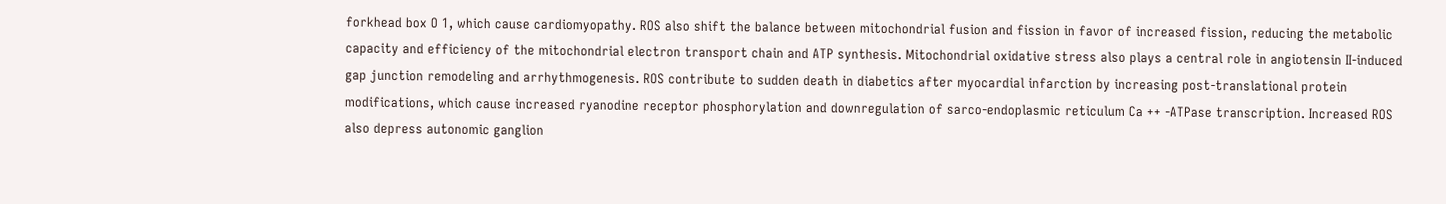forkhead box O 1, which cause cardiomyopathy. ROS also shift the balance between mitochondrial fusion and fission in favor of increased fission, reducing the metabolic capacity and efficiency of the mitochondrial electron transport chain and ATP synthesis. Mitochondrial oxidative stress also plays a central role in angiotensin II-induced gap junction remodeling and arrhythmogenesis. ROS contribute to sudden death in diabetics after myocardial infarction by increasing post-translational protein modifications, which cause increased ryanodine receptor phosphorylation and downregulation of sarco-endoplasmic reticulum Ca ++ -ATPase transcription. Increased ROS also depress autonomic ganglion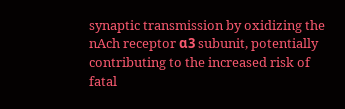synaptic transmission by oxidizing the nAch receptor α3 subunit, potentially contributing to the increased risk of fatal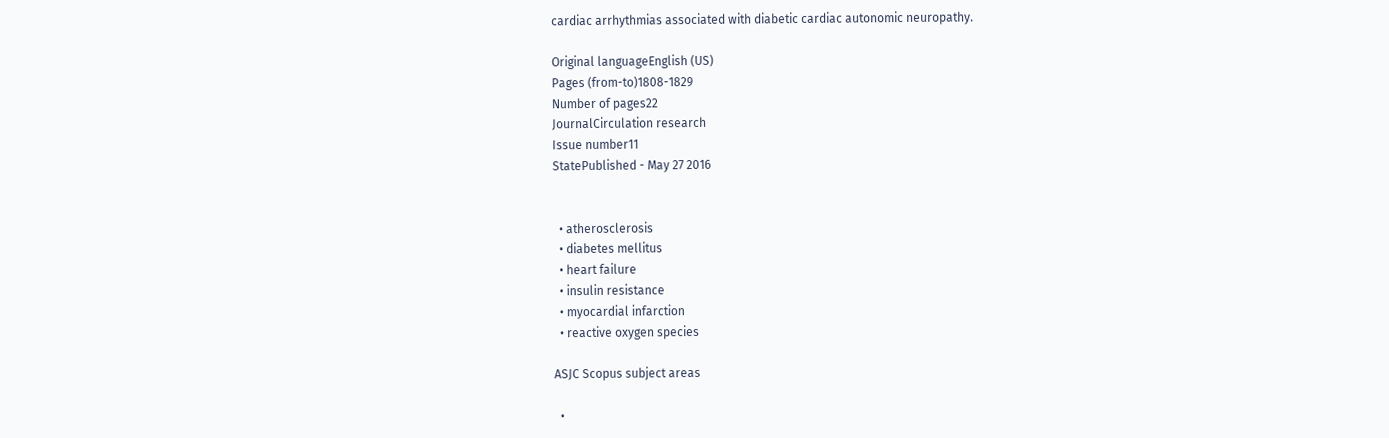cardiac arrhythmias associated with diabetic cardiac autonomic neuropathy.

Original languageEnglish (US)
Pages (from-to)1808-1829
Number of pages22
JournalCirculation research
Issue number11
StatePublished - May 27 2016


  • atherosclerosis
  • diabetes mellitus
  • heart failure
  • insulin resistance
  • myocardial infarction
  • reactive oxygen species

ASJC Scopus subject areas

  •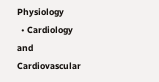Physiology
  • Cardiology and Cardiovascular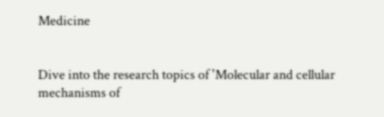Medicine


Dive into the research topics of 'Molecular and cellular mechanisms of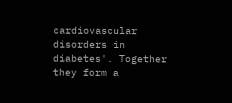cardiovascular disorders in diabetes'. Together they form a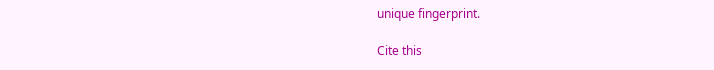unique fingerprint.

Cite this